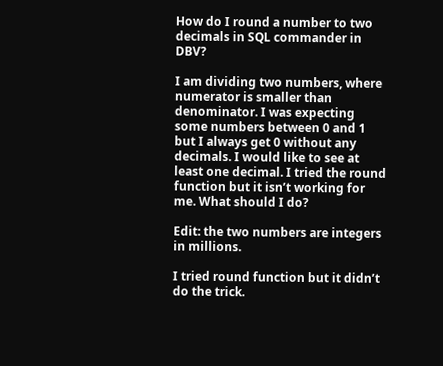How do I round a number to two decimals in SQL commander in DBV?

I am dividing two numbers, where numerator is smaller than denominator. I was expecting some numbers between 0 and 1 but I always get 0 without any decimals. I would like to see at least one decimal. I tried the round function but it isn’t working for me. What should I do?

Edit: the two numbers are integers in millions.

I tried round function but it didn’t do the trick.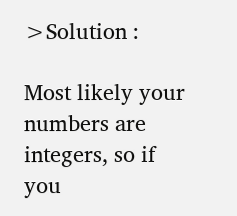>Solution :

Most likely your numbers are integers, so if you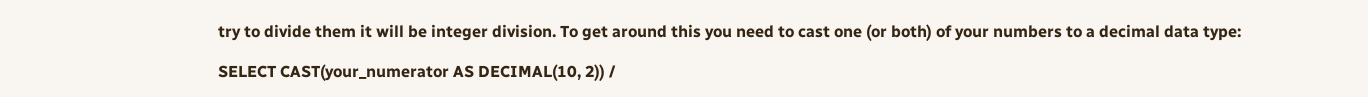try to divide them it will be integer division. To get around this you need to cast one (or both) of your numbers to a decimal data type:

SELECT CAST(your_numerator AS DECIMAL(10, 2)) /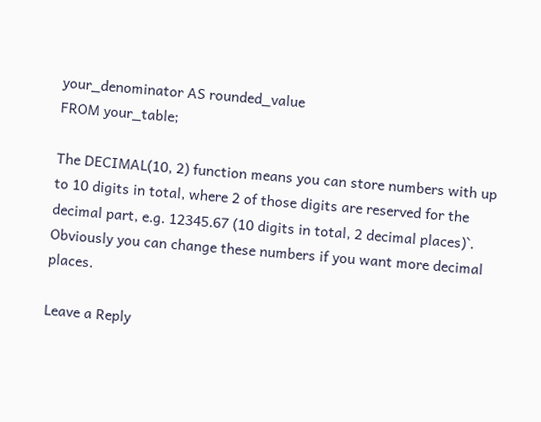your_denominator AS rounded_value
FROM your_table;

The DECIMAL(10, 2) function means you can store numbers with up to 10 digits in total, where 2 of those digits are reserved for the decimal part, e.g. 12345.67 (10 digits in total, 2 decimal places)`. Obviously you can change these numbers if you want more decimal places.

Leave a Reply